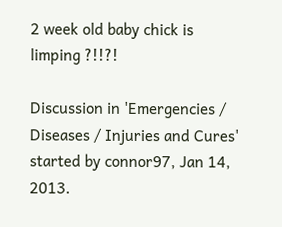2 week old baby chick is limping ?!!?!

Discussion in 'Emergencies / Diseases / Injuries and Cures' started by connor97, Jan 14, 2013.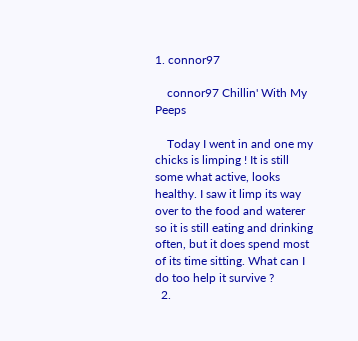1. connor97

    connor97 Chillin' With My Peeps

    Today I went in and one my chicks is limping ! It is still some what active, looks healthy. I saw it limp its way over to the food and waterer so it is still eating and drinking often, but it does spend most of its time sitting. What can I do too help it survive ?
  2.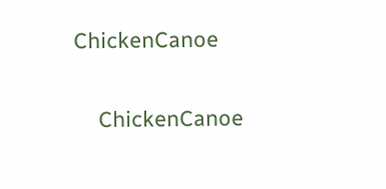ChickenCanoe

    ChickenCanoe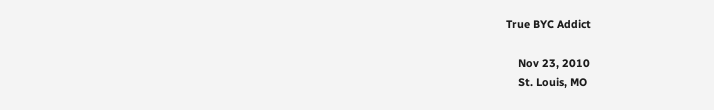True BYC Addict

    Nov 23, 2010
    St. Louis, MO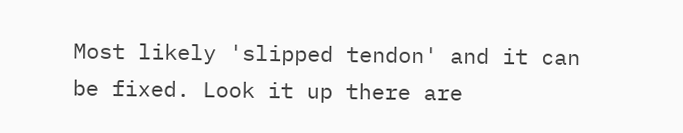Most likely 'slipped tendon' and it can be fixed. Look it up there are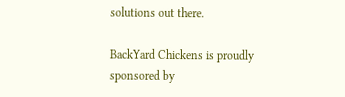solutions out there.

BackYard Chickens is proudly sponsored by